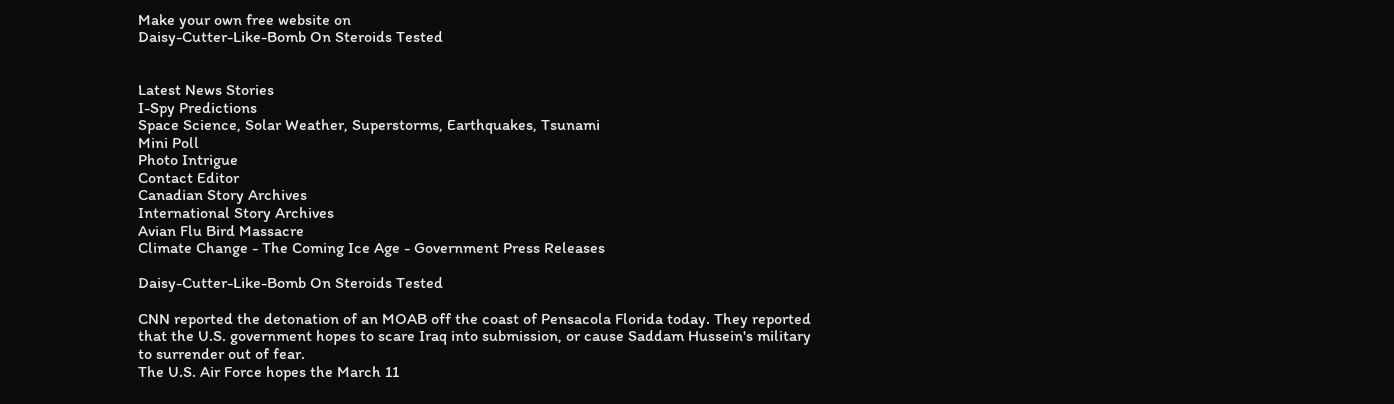Make your own free website on
Daisy-Cutter-Like-Bomb On Steroids Tested


Latest News Stories
I-Spy Predictions
Space Science, Solar Weather, Superstorms, Earthquakes, Tsunami
Mini Poll
Photo Intrigue
Contact Editor
Canadian Story Archives
International Story Archives
Avian Flu Bird Massacre
Climate Change - The Coming Ice Age - Government Press Releases

Daisy-Cutter-Like-Bomb On Steroids Tested

CNN reported the detonation of an MOAB off the coast of Pensacola Florida today. They reported that the U.S. government hopes to scare Iraq into submission, or cause Saddam Hussein's military to surrender out of fear.
The U.S. Air Force hopes the March 11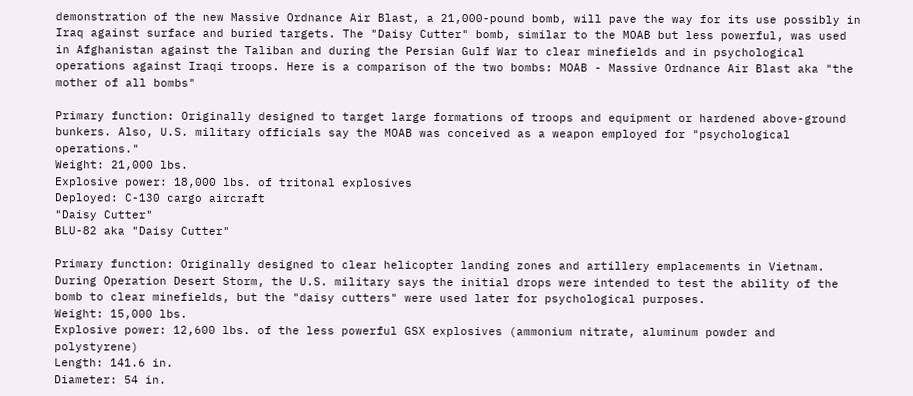demonstration of the new Massive Ordnance Air Blast, a 21,000-pound bomb, will pave the way for its use possibly in Iraq against surface and buried targets. The "Daisy Cutter" bomb, similar to the MOAB but less powerful, was used in Afghanistan against the Taliban and during the Persian Gulf War to clear minefields and in psychological operations against Iraqi troops. Here is a comparison of the two bombs: MOAB - Massive Ordnance Air Blast aka "the mother of all bombs"

Primary function: Originally designed to target large formations of troops and equipment or hardened above-ground bunkers. Also, U.S. military officials say the MOAB was conceived as a weapon employed for "psychological operations."
Weight: 21,000 lbs.
Explosive power: 18,000 lbs. of tritonal explosives
Deployed: C-130 cargo aircraft
"Daisy Cutter"
BLU-82 aka "Daisy Cutter"

Primary function: Originally designed to clear helicopter landing zones and artillery emplacements in Vietnam. During Operation Desert Storm, the U.S. military says the initial drops were intended to test the ability of the bomb to clear minefields, but the "daisy cutters" were used later for psychological purposes.
Weight: 15,000 lbs.
Explosive power: 12,600 lbs. of the less powerful GSX explosives (ammonium nitrate, aluminum powder and polystyrene)
Length: 141.6 in.
Diameter: 54 in.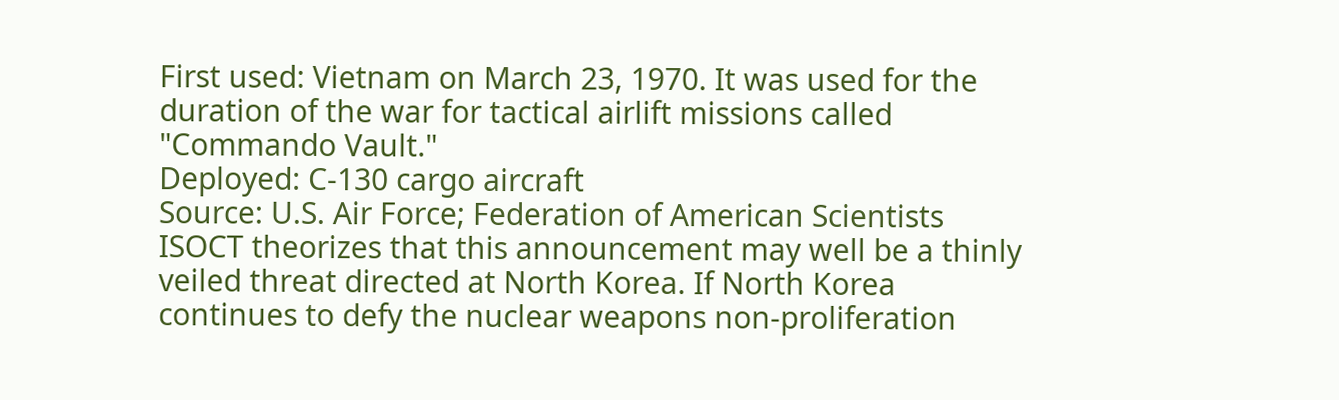First used: Vietnam on March 23, 1970. It was used for the duration of the war for tactical airlift missions called "Commando Vault."
Deployed: C-130 cargo aircraft
Source: U.S. Air Force; Federation of American Scientists
ISOCT theorizes that this announcement may well be a thinly veiled threat directed at North Korea. If North Korea continues to defy the nuclear weapons non-proliferation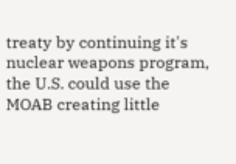treaty by continuing it's nuclear weapons program, the U.S. could use the MOAB creating little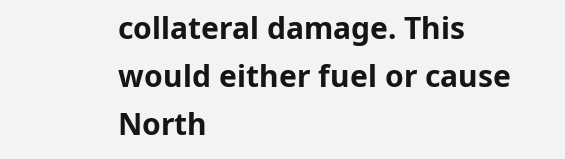collateral damage. This would either fuel or cause North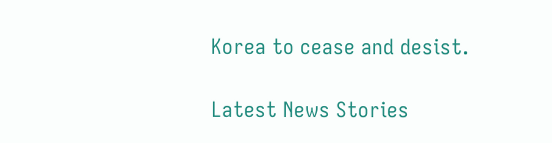Korea to cease and desist.

Latest News Stories